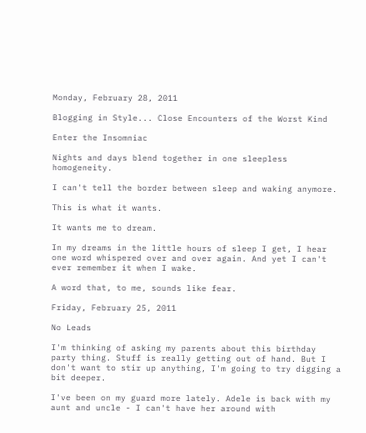Monday, February 28, 2011

Blogging in Style... Close Encounters of the Worst Kind

Enter the Insomniac

Nights and days blend together in one sleepless homogeneity.

I can't tell the border between sleep and waking anymore.

This is what it wants.

It wants me to dream.

In my dreams in the little hours of sleep I get, I hear one word whispered over and over again. And yet I can't ever remember it when I wake.

A word that, to me, sounds like fear.

Friday, February 25, 2011

No Leads

I'm thinking of asking my parents about this birthday party thing. Stuff is really getting out of hand. But I don't want to stir up anything, I'm going to try digging a bit deeper.

I've been on my guard more lately. Adele is back with my aunt and uncle - I can't have her around with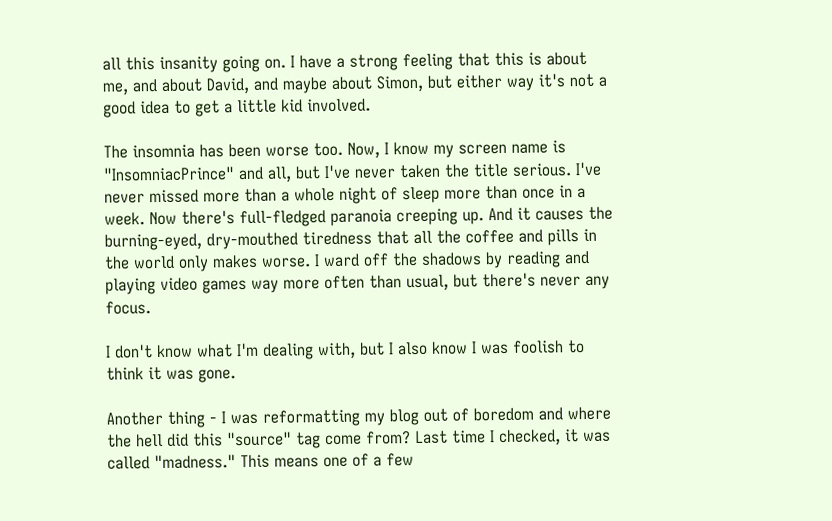all this insanity going on. I have a strong feeling that this is about me, and about David, and maybe about Simon, but either way it's not a good idea to get a little kid involved.

The insomnia has been worse too. Now, I know my screen name is "InsomniacPrince" and all, but I've never taken the title serious. I've never missed more than a whole night of sleep more than once in a week. Now there's full-fledged paranoia creeping up. And it causes the burning-eyed, dry-mouthed tiredness that all the coffee and pills in the world only makes worse. I ward off the shadows by reading and playing video games way more often than usual, but there's never any focus.

I don't know what I'm dealing with, but I also know I was foolish to think it was gone.

Another thing - I was reformatting my blog out of boredom and where the hell did this "source" tag come from? Last time I checked, it was called "madness." This means one of a few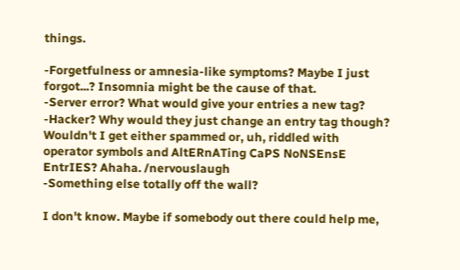things.

-Forgetfulness or amnesia-like symptoms? Maybe I just forgot...? Insomnia might be the cause of that.
-Server error? What would give your entries a new tag?
-Hacker? Why would they just change an entry tag though? Wouldn't I get either spammed or, uh, riddled with operator symbols and AltERnATing CaPS NoNSEnsE EntrIES? Ahaha. /nervouslaugh
-Something else totally off the wall?

I don't know. Maybe if somebody out there could help me,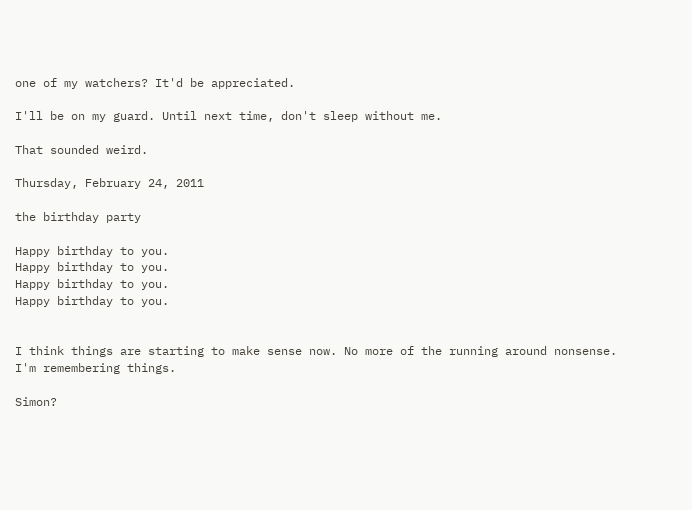one of my watchers? It'd be appreciated.

I'll be on my guard. Until next time, don't sleep without me.

That sounded weird.

Thursday, February 24, 2011

the birthday party

Happy birthday to you.
Happy birthday to you.
Happy birthday to you.
Happy birthday to you.


I think things are starting to make sense now. No more of the running around nonsense. I'm remembering things.

Simon?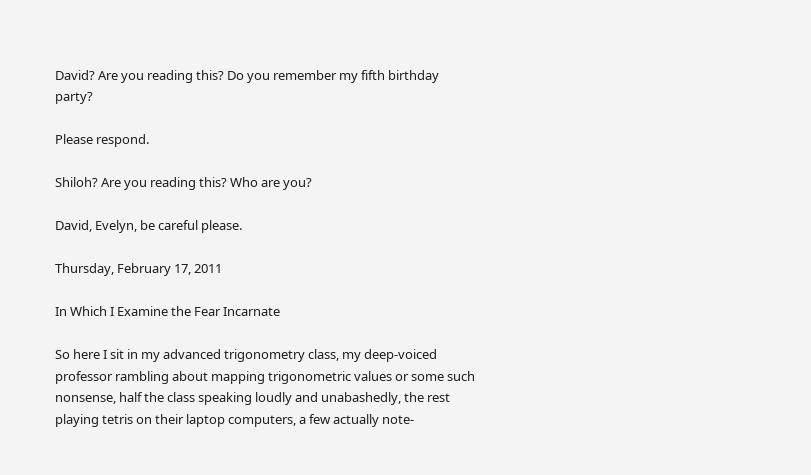David? Are you reading this? Do you remember my fifth birthday party?

Please respond.

Shiloh? Are you reading this? Who are you?

David, Evelyn, be careful please.

Thursday, February 17, 2011

In Which I Examine the Fear Incarnate

So here I sit in my advanced trigonometry class, my deep-voiced professor rambling about mapping trigonometric values or some such nonsense, half the class speaking loudly and unabashedly, the rest playing tetris on their laptop computers, a few actually note-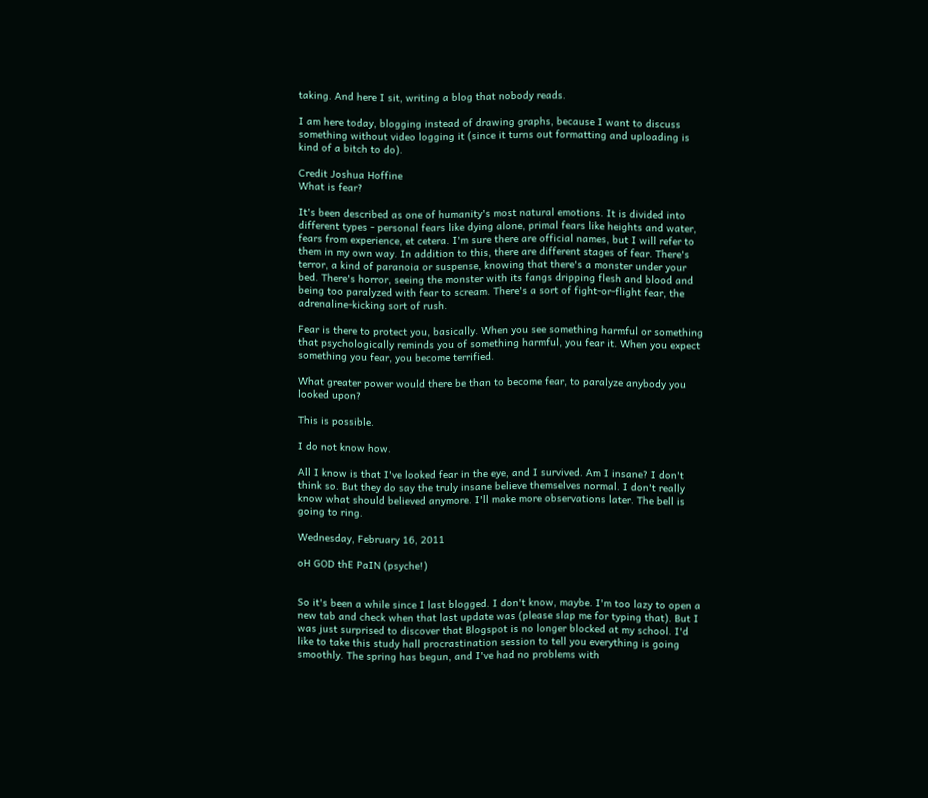taking. And here I sit, writing a blog that nobody reads.

I am here today, blogging instead of drawing graphs, because I want to discuss something without video logging it (since it turns out formatting and uploading is kind of a bitch to do).

Credit Joshua Hoffine
What is fear?

It's been described as one of humanity's most natural emotions. It is divided into different types - personal fears like dying alone, primal fears like heights and water, fears from experience, et cetera. I'm sure there are official names, but I will refer to them in my own way. In addition to this, there are different stages of fear. There's terror, a kind of paranoia or suspense, knowing that there's a monster under your bed. There's horror, seeing the monster with its fangs dripping flesh and blood and being too paralyzed with fear to scream. There's a sort of fight-or-flight fear, the adrenaline-kicking sort of rush.

Fear is there to protect you, basically. When you see something harmful or something that psychologically reminds you of something harmful, you fear it. When you expect something you fear, you become terrified.

What greater power would there be than to become fear, to paralyze anybody you looked upon?

This is possible.

I do not know how.

All I know is that I've looked fear in the eye, and I survived. Am I insane? I don't think so. But they do say the truly insane believe themselves normal. I don't really know what should believed anymore. I'll make more observations later. The bell is going to ring.

Wednesday, February 16, 2011

oH GOD thE PaIN (psyche!)


So it's been a while since I last blogged. I don't know, maybe. I'm too lazy to open a new tab and check when that last update was (please slap me for typing that). But I was just surprised to discover that Blogspot is no longer blocked at my school. I'd like to take this study hall procrastination session to tell you everything is going smoothly. The spring has begun, and I've had no problems with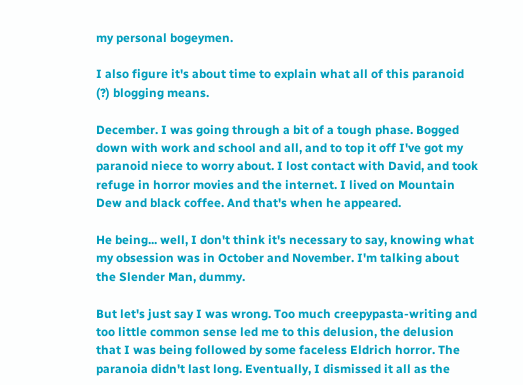my personal bogeymen.

I also figure it's about time to explain what all of this paranoid (?) blogging means.

December. I was going through a bit of a tough phase. Bogged down with work and school and all, and to top it off I've got my paranoid niece to worry about. I lost contact with David, and took refuge in horror movies and the internet. I lived on Mountain Dew and black coffee. And that's when he appeared.

He being... well, I don't think it's necessary to say, knowing what my obsession was in October and November. I'm talking about the Slender Man, dummy.

But let's just say I was wrong. Too much creepypasta-writing and too little common sense led me to this delusion, the delusion that I was being followed by some faceless Eldrich horror. The paranoia didn't last long. Eventually, I dismissed it all as the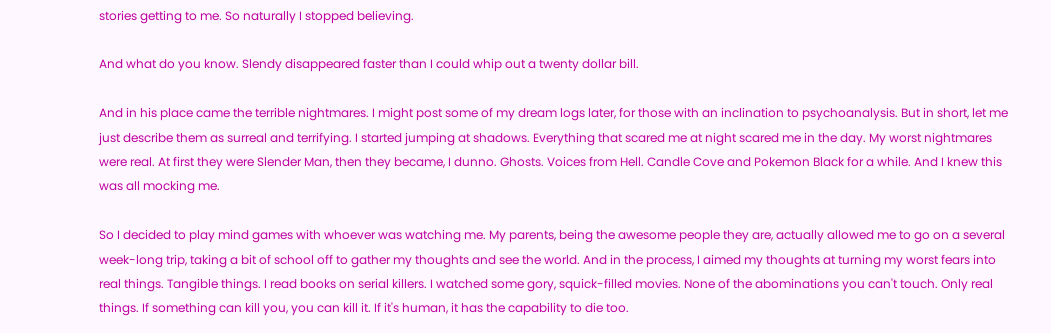stories getting to me. So naturally I stopped believing.

And what do you know. Slendy disappeared faster than I could whip out a twenty dollar bill.

And in his place came the terrible nightmares. I might post some of my dream logs later, for those with an inclination to psychoanalysis. But in short, let me just describe them as surreal and terrifying. I started jumping at shadows. Everything that scared me at night scared me in the day. My worst nightmares were real. At first they were Slender Man, then they became, I dunno. Ghosts. Voices from Hell. Candle Cove and Pokemon Black for a while. And I knew this was all mocking me.

So I decided to play mind games with whoever was watching me. My parents, being the awesome people they are, actually allowed me to go on a several week-long trip, taking a bit of school off to gather my thoughts and see the world. And in the process, I aimed my thoughts at turning my worst fears into real things. Tangible things. I read books on serial killers. I watched some gory, squick-filled movies. None of the abominations you can't touch. Only real things. If something can kill you, you can kill it. If it's human, it has the capability to die too.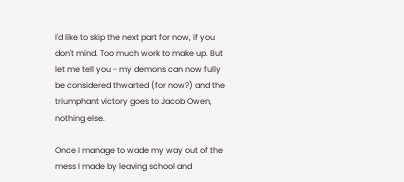I'd like to skip the next part for now, if you don't mind. Too much work to make up. But let me tell you - my demons can now fully be considered thwarted (for now?) and the triumphant victory goes to Jacob Owen, nothing else.

Once I manage to wade my way out of the mess I made by leaving school and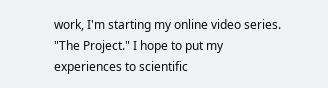work, I'm starting my online video series. "The Project." I hope to put my experiences to scientific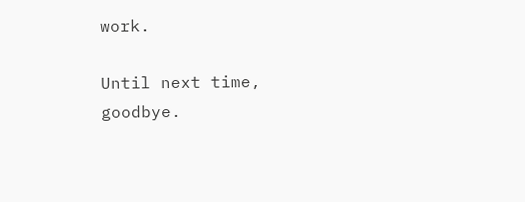work.

Until next time, goodbye.